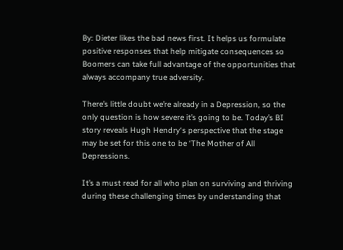By: Dieter likes the bad news first. It helps us formulate positive responses that help mitigate consequences so Boomers can take full advantage of the opportunities that always accompany true adversity.

There’s little doubt we’re already in a Depression, so the only question is how severe it’s going to be. Today’s BI story reveals Hugh Hendry‘s perspective that the stage may be set for this one to be ‘The Mother of All Depressions.

It’s a must read for all who plan on surviving and thriving during these challenging times by understanding that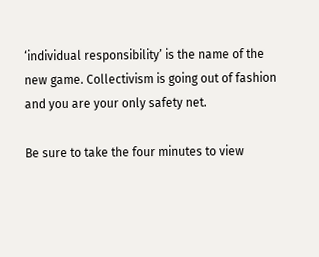‘individual responsibility’ is the name of the new game. Collectivism is going out of fashion and you are your only safety net.

Be sure to take the four minutes to view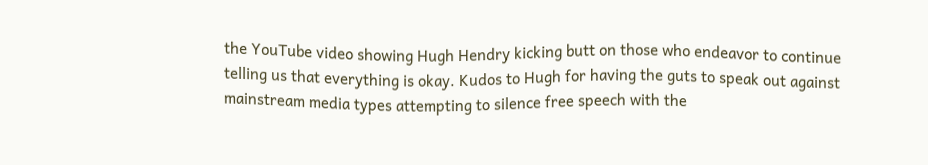the YouTube video showing Hugh Hendry kicking butt on those who endeavor to continue telling us that everything is okay. Kudos to Hugh for having the guts to speak out against mainstream media types attempting to silence free speech with the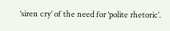‘siren cry’ of the need for ‘polite rhetoric’.